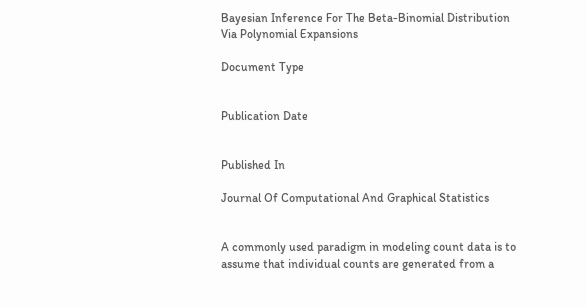Bayesian Inference For The Beta-Binomial Distribution Via Polynomial Expansions

Document Type


Publication Date


Published In

Journal Of Computational And Graphical Statistics


A commonly used paradigm in modeling count data is to assume that individual counts are generated from a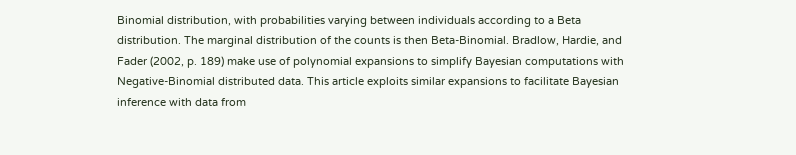Binomial distribution, with probabilities varying between individuals according to a Beta distribution. The marginal distribution of the counts is then Beta-Binomial. Bradlow, Hardie, and Fader (2002, p. 189) make use of polynomial expansions to simplify Bayesian computations with Negative-Binomial distributed data. This article exploits similar expansions to facilitate Bayesian inference with data from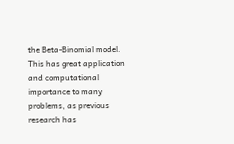the Beta-Binomial model. This has great application and computational importance to many problems, as previous research has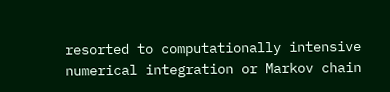resorted to computationally intensive numerical integration or Markov chain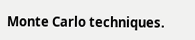Monte Carlo techniques.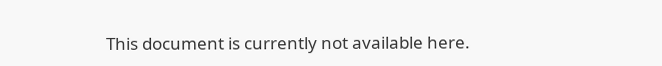This document is currently not available here.